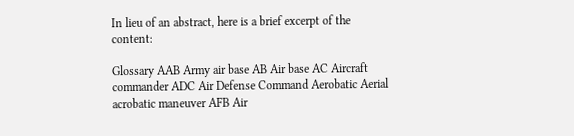In lieu of an abstract, here is a brief excerpt of the content:

Glossary AAB Army air base AB Air base AC Aircraft commander ADC Air Defense Command Aerobatic Aerial acrobatic maneuver AFB Air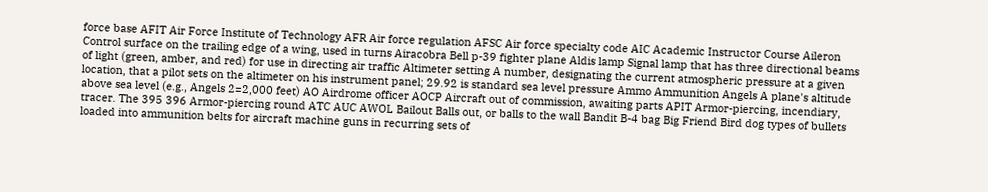force base AFIT Air Force Institute of Technology AFR Air force regulation AFSC Air force specialty code AIC Academic Instructor Course Aileron Control surface on the trailing edge of a wing, used in turns Airacobra Bell p-39 fighter plane Aldis lamp Signal lamp that has three directional beams of light (green, amber, and red) for use in directing air traffic Altimeter setting A number, designating the current atmospheric pressure at a given location, that a pilot sets on the altimeter on his instrument panel; 29.92 is standard sea level pressure Ammo Ammunition Angels A plane's altitude above sea level (e.g., Angels 2=2,000 feet) AO Airdrome officer AOCP Aircraft out of commission, awaiting parts APIT Armor-piercing, incendiary, tracer. The 395 396 Armor-piercing round ATC AUC AWOL Bailout Balls out, or balls to the wall Bandit B-4 bag Big Friend Bird dog types of bullets loaded into ammunition belts for aircraft machine guns in recurring sets of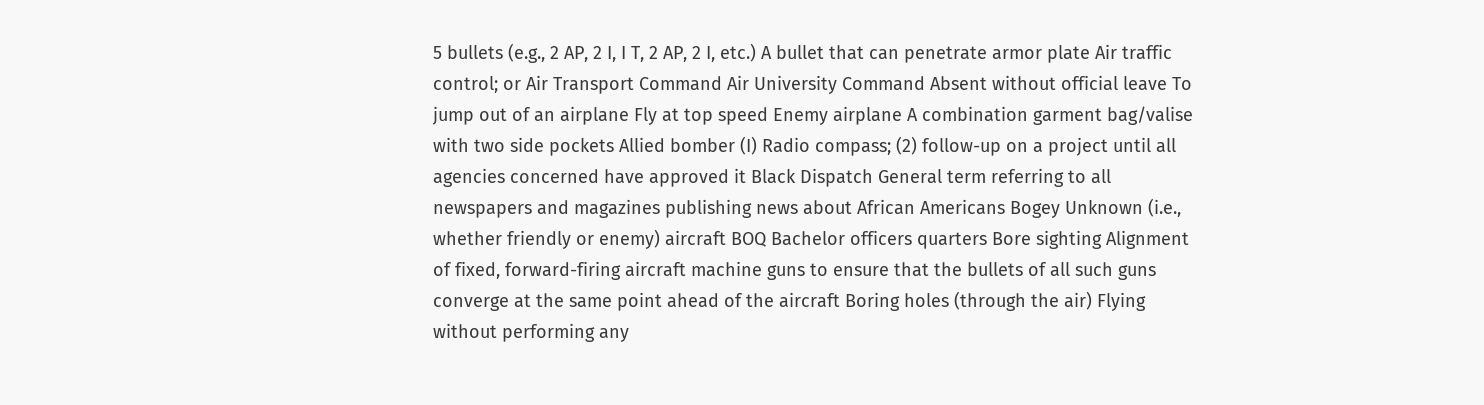5 bullets (e.g., 2 AP, 2 I, I T, 2 AP, 2 I, etc.) A bullet that can penetrate armor plate Air traffic control; or Air Transport Command Air University Command Absent without official leave To jump out of an airplane Fly at top speed Enemy airplane A combination garment bag/valise with two side pockets Allied bomber (I) Radio compass; (2) follow-up on a project until all agencies concerned have approved it Black Dispatch General term referring to all newspapers and magazines publishing news about African Americans Bogey Unknown (i.e., whether friendly or enemy) aircraft BOQ Bachelor officers quarters Bore sighting Alignment of fixed, forward-firing aircraft machine guns to ensure that the bullets of all such guns converge at the same point ahead of the aircraft Boring holes (through the air) Flying without performing any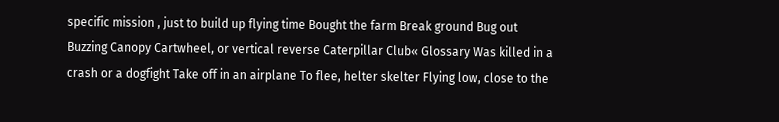specific mission , just to build up flying time Bought the farm Break ground Bug out Buzzing Canopy Cartwheel, or vertical reverse Caterpillar Club« Glossary Was killed in a crash or a dogfight Take off in an airplane To flee, helter skelter Flying low, close to the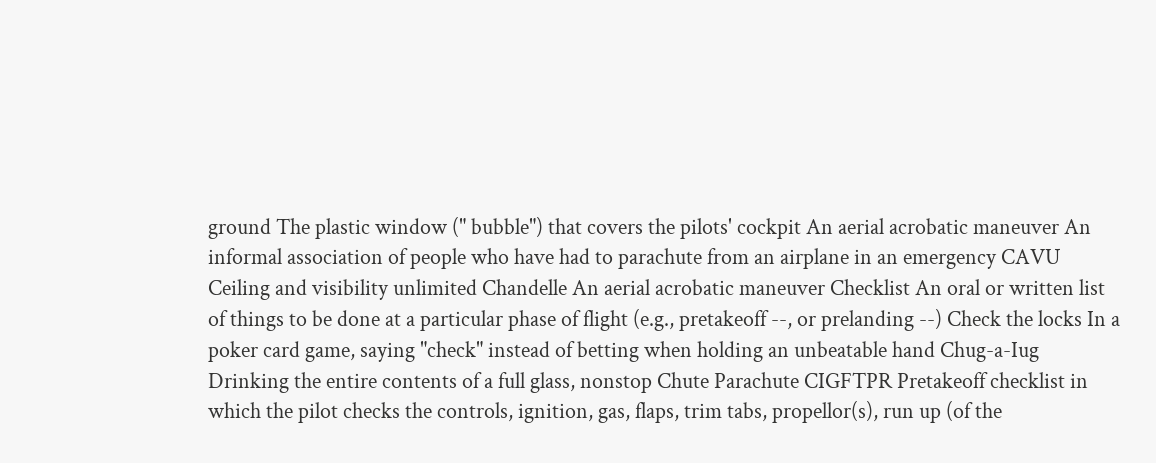ground The plastic window (" bubble") that covers the pilots' cockpit An aerial acrobatic maneuver An informal association of people who have had to parachute from an airplane in an emergency CAVU Ceiling and visibility unlimited Chandelle An aerial acrobatic maneuver Checklist An oral or written list of things to be done at a particular phase of flight (e.g., pretakeoff --, or prelanding --) Check the locks In a poker card game, saying "check" instead of betting when holding an unbeatable hand Chug-a-Iug Drinking the entire contents of a full glass, nonstop Chute Parachute CIGFTPR Pretakeoff checklist in which the pilot checks the controls, ignition, gas, flaps, trim tabs, propellor(s), run up (of the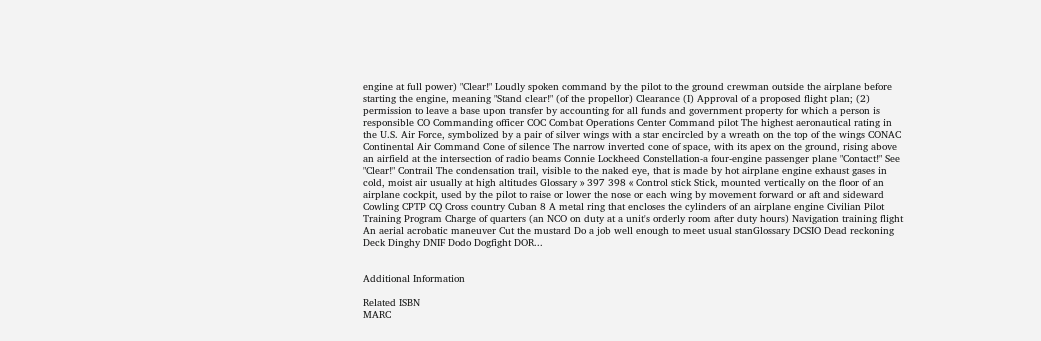engine at full power) "Clear!" Loudly spoken command by the pilot to the ground crewman outside the airplane before starting the engine, meaning "Stand clear!" (of the propellor) Clearance (I) Approval of a proposed flight plan; (2) permission to leave a base upon transfer by accounting for all funds and government property for which a person is responsible CO Commanding officer COC Combat Operations Center Command pilot The highest aeronautical rating in the U.S. Air Force, symbolized by a pair of silver wings with a star encircled by a wreath on the top of the wings CONAC Continental Air Command Cone of silence The narrow inverted cone of space, with its apex on the ground, rising above an airfield at the intersection of radio beams Connie Lockheed Constellation-a four-engine passenger plane "Contact!" See "Clear!" Contrail The condensation trail, visible to the naked eye, that is made by hot airplane engine exhaust gases in cold, moist air usually at high altitudes Glossary » 397 398 « Control stick Stick, mounted vertically on the floor of an airplane cockpit, used by the pilot to raise or lower the nose or each wing by movement forward or aft and sideward Cowling CPTP CQ Cross country Cuban 8 A metal ring that encloses the cylinders of an airplane engine Civilian Pilot Training Program Charge of quarters (an NCO on duty at a unit's orderly room after duty hours) Navigation training flight An aerial acrobatic maneuver Cut the mustard Do a job well enough to meet usual stanGlossary DCSIO Dead reckoning Deck Dinghy DNIF Dodo Dogfight DOR...


Additional Information

Related ISBN
MARC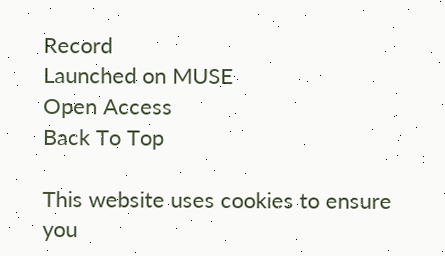Record
Launched on MUSE
Open Access
Back To Top

This website uses cookies to ensure you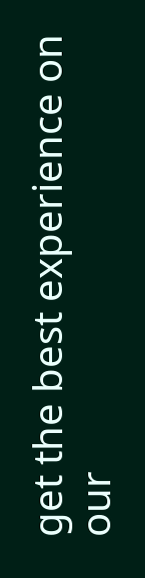get the best experience on our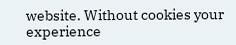website. Without cookies your experience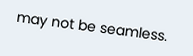may not be seamless.